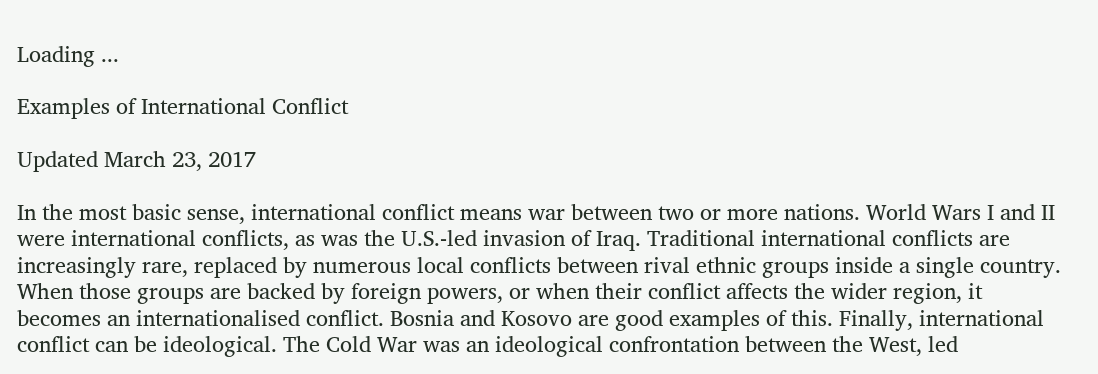Loading ...

Examples of International Conflict

Updated March 23, 2017

In the most basic sense, international conflict means war between two or more nations. World Wars I and II were international conflicts, as was the U.S.-led invasion of Iraq. Traditional international conflicts are increasingly rare, replaced by numerous local conflicts between rival ethnic groups inside a single country. When those groups are backed by foreign powers, or when their conflict affects the wider region, it becomes an internationalised conflict. Bosnia and Kosovo are good examples of this. Finally, international conflict can be ideological. The Cold War was an ideological confrontation between the West, led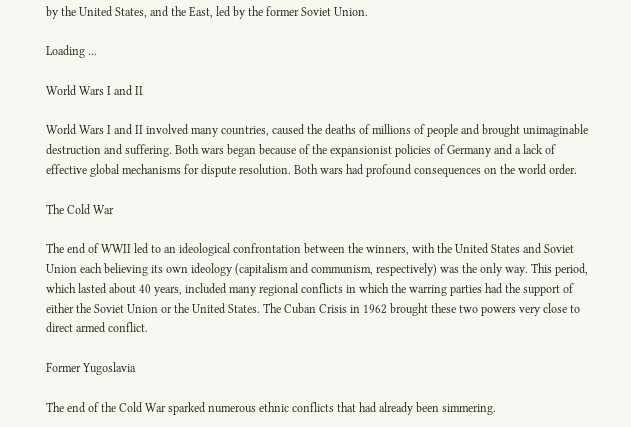by the United States, and the East, led by the former Soviet Union.

Loading ...

World Wars I and II

World Wars I and II involved many countries, caused the deaths of millions of people and brought unimaginable destruction and suffering. Both wars began because of the expansionist policies of Germany and a lack of effective global mechanisms for dispute resolution. Both wars had profound consequences on the world order.

The Cold War

The end of WWII led to an ideological confrontation between the winners, with the United States and Soviet Union each believing its own ideology (capitalism and communism, respectively) was the only way. This period, which lasted about 40 years, included many regional conflicts in which the warring parties had the support of either the Soviet Union or the United States. The Cuban Crisis in 1962 brought these two powers very close to direct armed conflict.

Former Yugoslavia

The end of the Cold War sparked numerous ethnic conflicts that had already been simmering.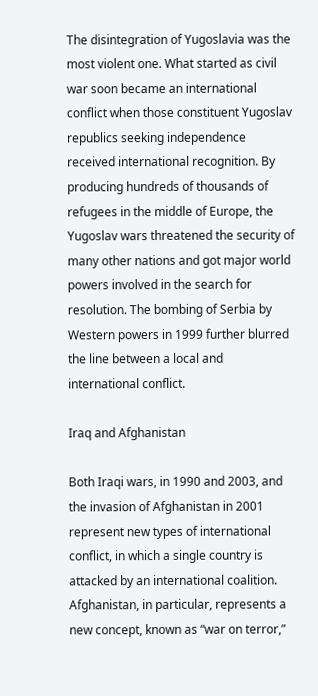The disintegration of Yugoslavia was the most violent one. What started as civil war soon became an international conflict when those constituent Yugoslav republics seeking independence received international recognition. By producing hundreds of thousands of refugees in the middle of Europe, the Yugoslav wars threatened the security of many other nations and got major world powers involved in the search for resolution. The bombing of Serbia by Western powers in 1999 further blurred the line between a local and international conflict.

Iraq and Afghanistan

Both Iraqi wars, in 1990 and 2003, and the invasion of Afghanistan in 2001 represent new types of international conflict, in which a single country is attacked by an international coalition. Afghanistan, in particular, represents a new concept, known as “war on terror,”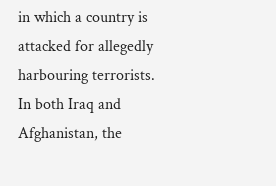in which a country is attacked for allegedly harbouring terrorists. In both Iraq and Afghanistan, the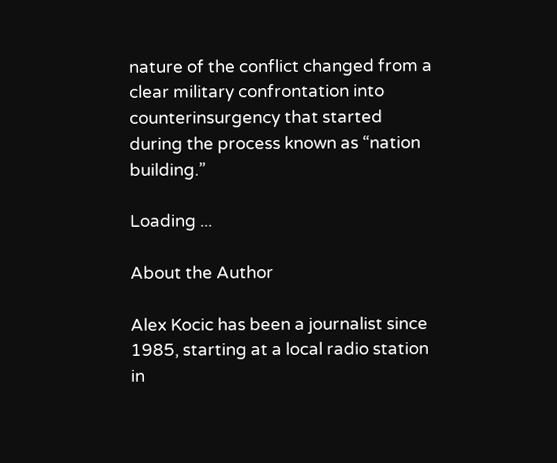nature of the conflict changed from a clear military confrontation into counterinsurgency that started during the process known as “nation building.”

Loading ...

About the Author

Alex Kocic has been a journalist since 1985, starting at a local radio station in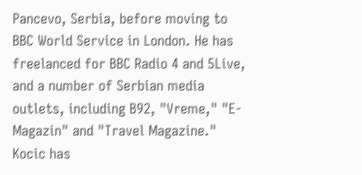Pancevo, Serbia, before moving to BBC World Service in London. He has freelanced for BBC Radio 4 and 5Live, and a number of Serbian media outlets, including B92, "Vreme," "E-Magazin" and "Travel Magazine." Kocic has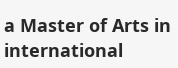a Master of Arts in international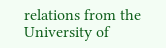relations from the University of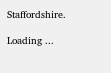Staffordshire.

Loading ...